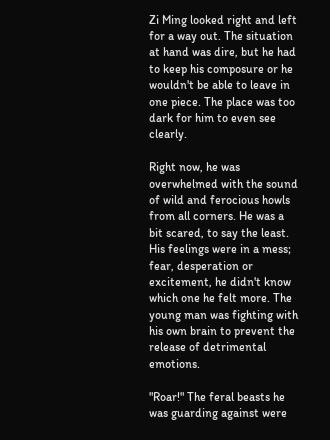Zi Ming looked right and left for a way out. The situation at hand was dire, but he had to keep his composure or he wouldn't be able to leave in one piece. The place was too dark for him to even see clearly.

Right now, he was overwhelmed with the sound of wild and ferocious howls from all corners. He was a bit scared, to say the least. His feelings were in a mess; fear, desperation or excitement, he didn't know which one he felt more. The young man was fighting with his own brain to prevent the release of detrimental emotions.

"Roar!" The feral beasts he was guarding against were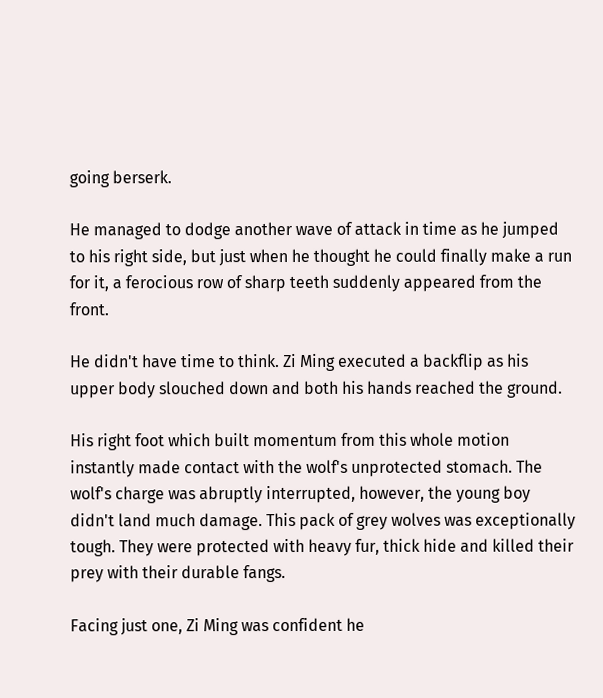going berserk.

He managed to dodge another wave of attack in time as he jumped to his right side, but just when he thought he could finally make a run for it, a ferocious row of sharp teeth suddenly appeared from the front.

He didn't have time to think. Zi Ming executed a backflip as his upper body slouched down and both his hands reached the ground.

His right foot which built momentum from this whole motion instantly made contact with the wolf's unprotected stomach. The wolf's charge was abruptly interrupted, however, the young boy didn't land much damage. This pack of grey wolves was exceptionally tough. They were protected with heavy fur, thick hide and killed their prey with their durable fangs.

Facing just one, Zi Ming was confident he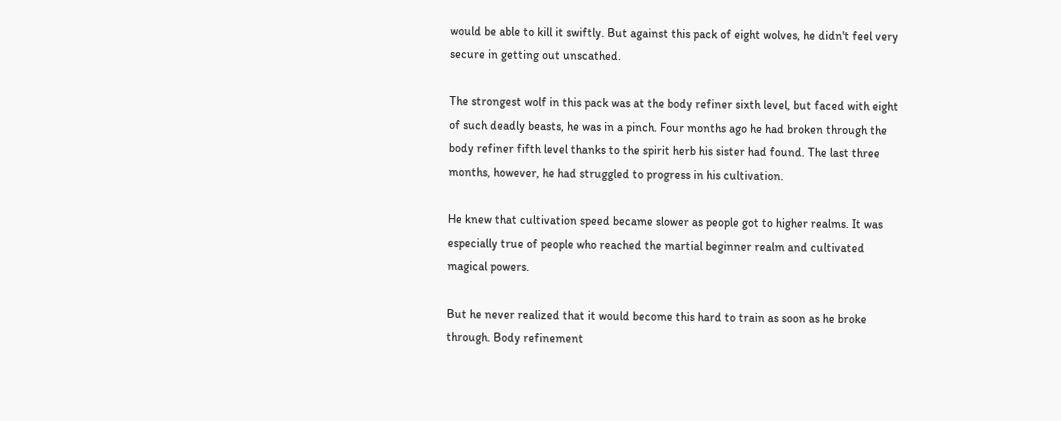would be able to kill it swiftly. But against this pack of eight wolves, he didn't feel very secure in getting out unscathed.

The strongest wolf in this pack was at the body refiner sixth level, but faced with eight of such deadly beasts, he was in a pinch. Four months ago he had broken through the body refiner fifth level thanks to the spirit herb his sister had found. The last three months, however, he had struggled to progress in his cultivation.

He knew that cultivation speed became slower as people got to higher realms. It was especially true of people who reached the martial beginner realm and cultivated magical powers.

But he never realized that it would become this hard to train as soon as he broke through. Body refinement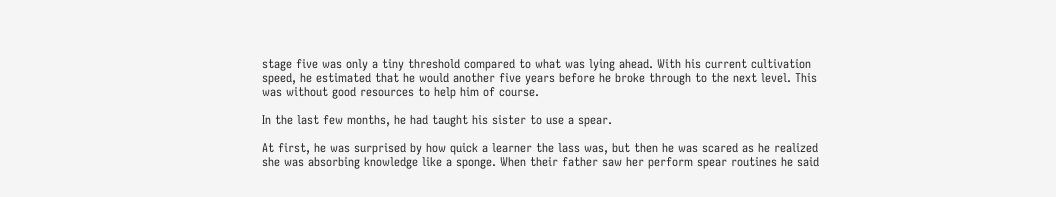stage five was only a tiny threshold compared to what was lying ahead. With his current cultivation speed, he estimated that he would another five years before he broke through to the next level. This was without good resources to help him of course.

In the last few months, he had taught his sister to use a spear.

At first, he was surprised by how quick a learner the lass was, but then he was scared as he realized she was absorbing knowledge like a sponge. When their father saw her perform spear routines he said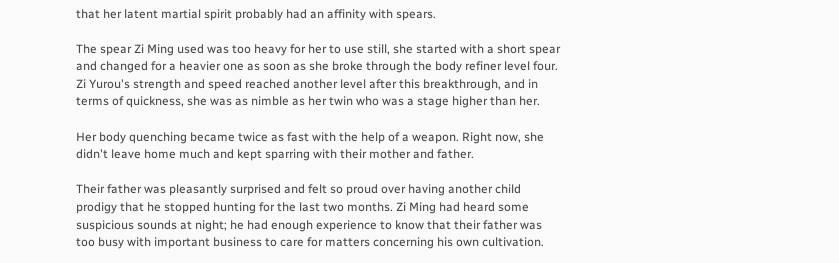that her latent martial spirit probably had an affinity with spears.

The spear Zi Ming used was too heavy for her to use still, she started with a short spear and changed for a heavier one as soon as she broke through the body refiner level four. Zi Yurou's strength and speed reached another level after this breakthrough, and in terms of quickness, she was as nimble as her twin who was a stage higher than her.

Her body quenching became twice as fast with the help of a weapon. Right now, she didn't leave home much and kept sparring with their mother and father.

Their father was pleasantly surprised and felt so proud over having another child prodigy that he stopped hunting for the last two months. Zi Ming had heard some suspicious sounds at night; he had enough experience to know that their father was too busy with important business to care for matters concerning his own cultivation.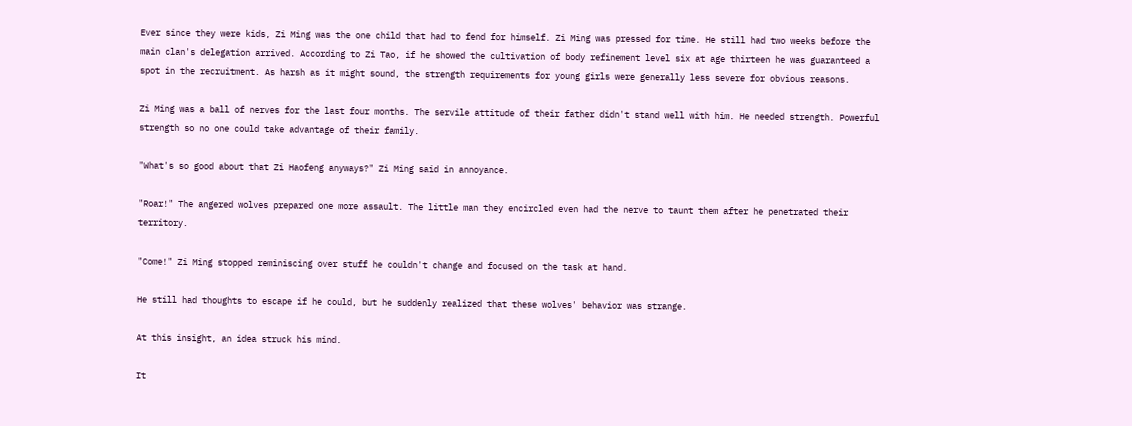Ever since they were kids, Zi Ming was the one child that had to fend for himself. Zi Ming was pressed for time. He still had two weeks before the main clan's delegation arrived. According to Zi Tao, if he showed the cultivation of body refinement level six at age thirteen he was guaranteed a spot in the recruitment. As harsh as it might sound, the strength requirements for young girls were generally less severe for obvious reasons.

Zi Ming was a ball of nerves for the last four months. The servile attitude of their father didn't stand well with him. He needed strength. Powerful strength so no one could take advantage of their family.

"What's so good about that Zi Haofeng anyways?" Zi Ming said in annoyance.

"Roar!" The angered wolves prepared one more assault. The little man they encircled even had the nerve to taunt them after he penetrated their territory.

"Come!" Zi Ming stopped reminiscing over stuff he couldn't change and focused on the task at hand.

He still had thoughts to escape if he could, but he suddenly realized that these wolves' behavior was strange.

At this insight, an idea struck his mind.

It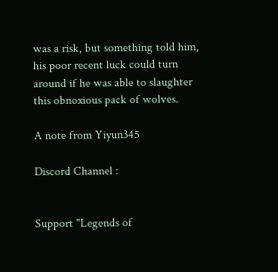was a risk, but something told him, his poor recent luck could turn around if he was able to slaughter this obnoxious pack of wolves.

A note from Yiyun345

Discord Channel :


Support "Legends of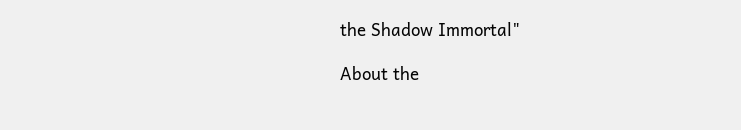the Shadow Immortal"

About the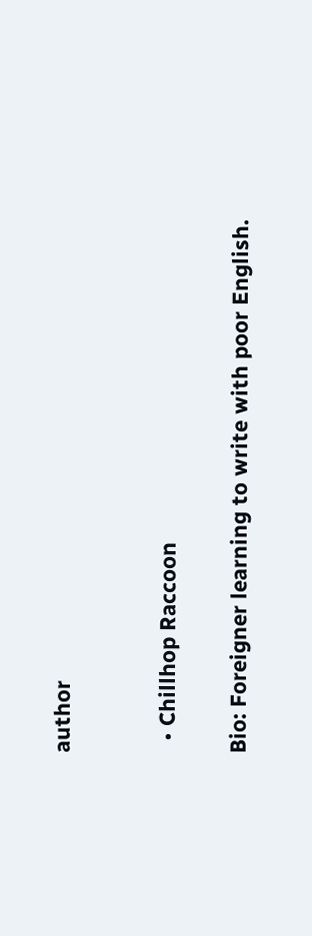author


  • Chillhop Raccoon

Bio: Foreigner learning to write with poor English.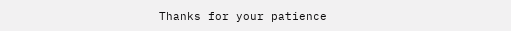Thanks for your patience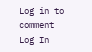Log in to comment
Log In